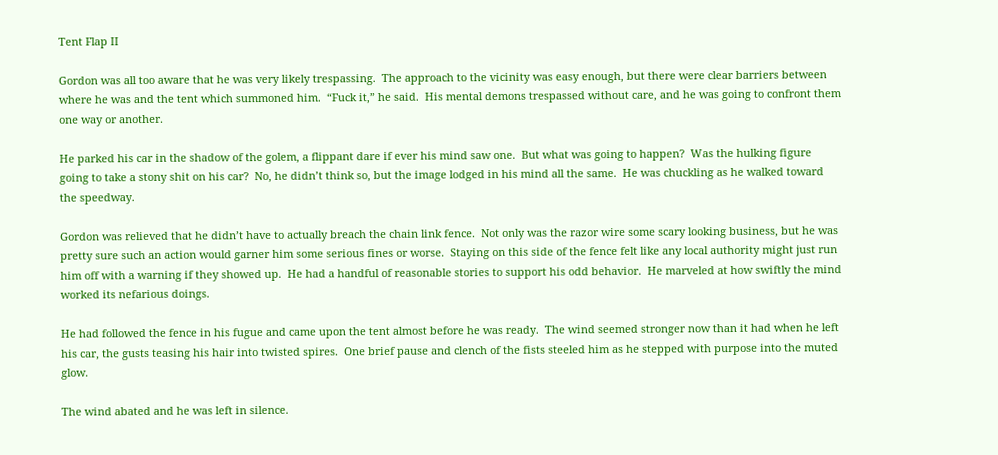Tent Flap II

Gordon was all too aware that he was very likely trespassing.  The approach to the vicinity was easy enough, but there were clear barriers between where he was and the tent which summoned him.  “Fuck it,” he said.  His mental demons trespassed without care, and he was going to confront them one way or another.

He parked his car in the shadow of the golem, a flippant dare if ever his mind saw one.  But what was going to happen?  Was the hulking figure going to take a stony shit on his car?  No, he didn’t think so, but the image lodged in his mind all the same.  He was chuckling as he walked toward the speedway.

Gordon was relieved that he didn’t have to actually breach the chain link fence.  Not only was the razor wire some scary looking business, but he was pretty sure such an action would garner him some serious fines or worse.  Staying on this side of the fence felt like any local authority might just run him off with a warning if they showed up.  He had a handful of reasonable stories to support his odd behavior.  He marveled at how swiftly the mind worked its nefarious doings.

He had followed the fence in his fugue and came upon the tent almost before he was ready.  The wind seemed stronger now than it had when he left his car, the gusts teasing his hair into twisted spires.  One brief pause and clench of the fists steeled him as he stepped with purpose into the muted glow.

The wind abated and he was left in silence.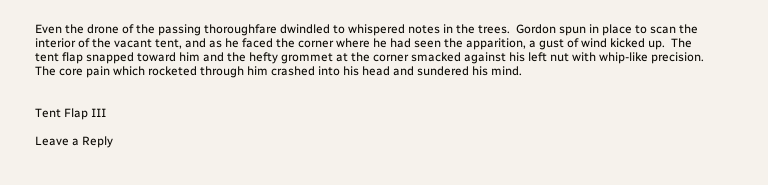Even the drone of the passing thoroughfare dwindled to whispered notes in the trees.  Gordon spun in place to scan the interior of the vacant tent, and as he faced the corner where he had seen the apparition, a gust of wind kicked up.  The tent flap snapped toward him and the hefty grommet at the corner smacked against his left nut with whip-like precision.  The core pain which rocketed through him crashed into his head and sundered his mind.


Tent Flap III

Leave a Reply